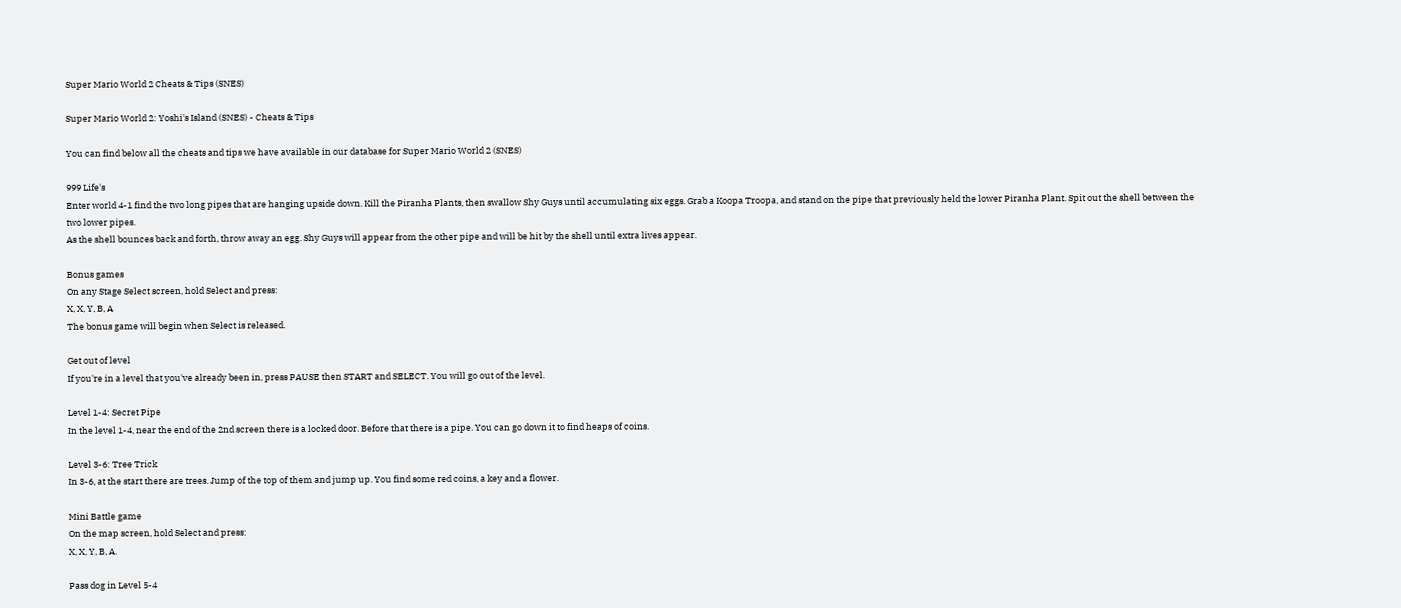Super Mario World 2 Cheats & Tips (SNES)

Super Mario World 2: Yoshi's Island (SNES) - Cheats & Tips

You can find below all the cheats and tips we have available in our database for Super Mario World 2 (SNES)

999 Life's
Enter world 4-1 find the two long pipes that are hanging upside down. Kill the Piranha Plants, then swallow Shy Guys until accumulating six eggs. Grab a Koopa Troopa, and stand on the pipe that previously held the lower Piranha Plant. Spit out the shell between the two lower pipes.
As the shell bounces back and forth, throw away an egg. Shy Guys will appear from the other pipe and will be hit by the shell until extra lives appear.

Bonus games
On any Stage Select screen, hold Select and press:
X, X, Y, B, A
The bonus game will begin when Select is released.

Get out of level
If you're in a level that you've already been in, press PAUSE then START and SELECT. You will go out of the level.

Level 1-4: Secret Pipe
In the level 1-4, near the end of the 2nd screen there is a locked door. Before that there is a pipe. You can go down it to find heaps of coins.

Level 3-6: Tree Trick
In 3-6, at the start there are trees. Jump of the top of them and jump up. You find some red coins, a key and a flower.

Mini Battle game
On the map screen, hold Select and press:
X, X, Y, B, A.

Pass dog in Level 5-4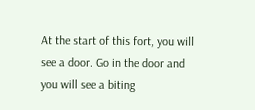At the start of this fort, you will see a door. Go in the door and you will see a biting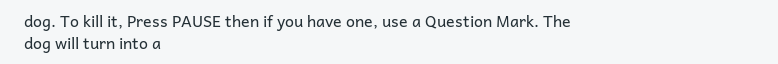dog. To kill it, Press PAUSE then if you have one, use a Question Mark. The dog will turn into a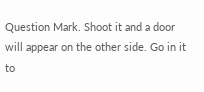Question Mark. Shoot it and a door will appear on the other side. Go in it to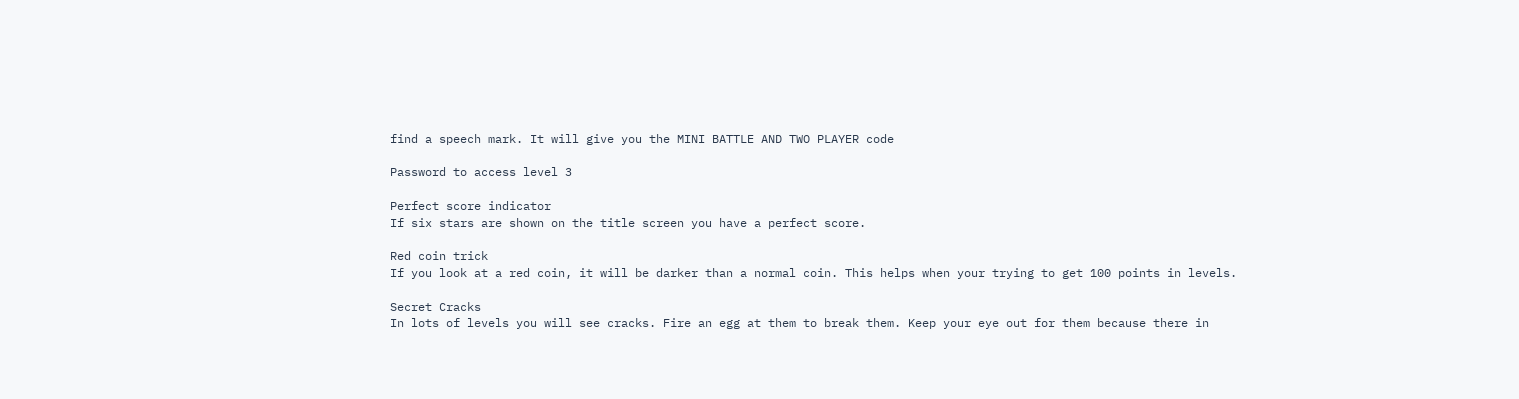find a speech mark. It will give you the MINI BATTLE AND TWO PLAYER code

Password to access level 3

Perfect score indicator
If six stars are shown on the title screen you have a perfect score.

Red coin trick
If you look at a red coin, it will be darker than a normal coin. This helps when your trying to get 100 points in levels.

Secret Cracks
In lots of levels you will see cracks. Fire an egg at them to break them. Keep your eye out for them because there in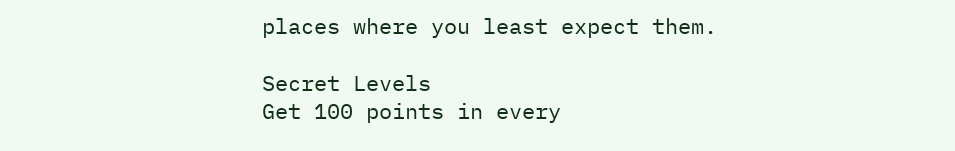places where you least expect them.

Secret Levels
Get 100 points in every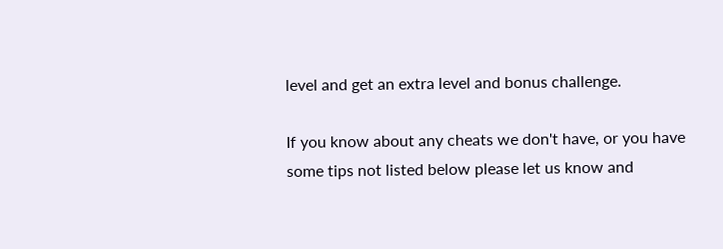level and get an extra level and bonus challenge.

If you know about any cheats we don't have, or you have some tips not listed below please let us know and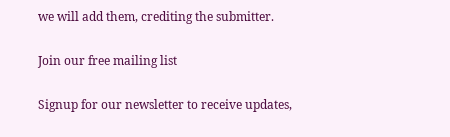we will add them, crediting the submitter.

Join our free mailing list

Signup for our newsletter to receive updates,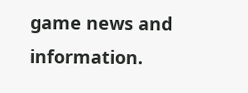game news and information.